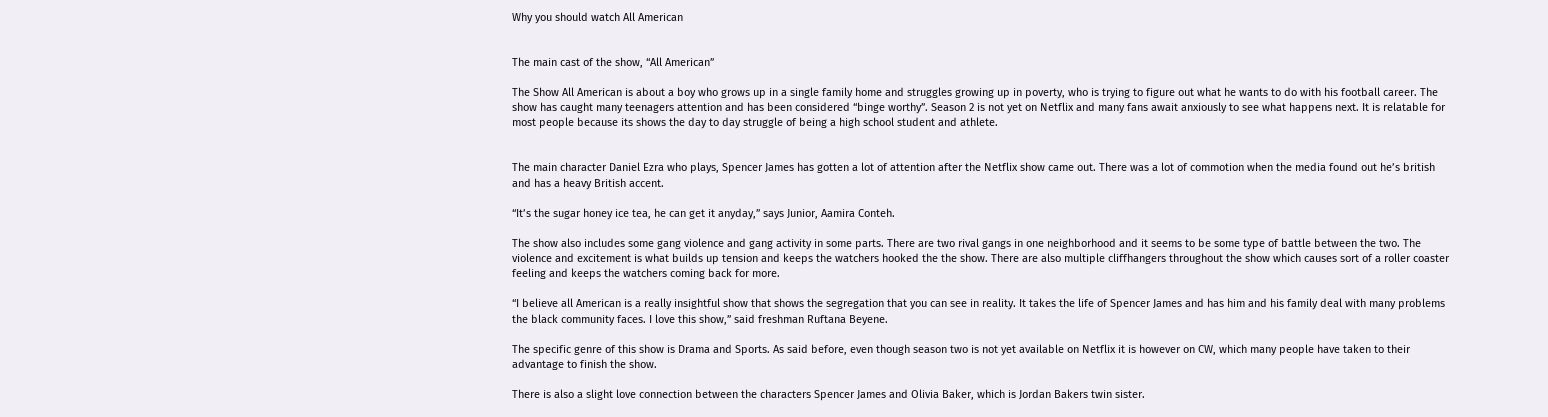Why you should watch All American


The main cast of the show, “All American”

The Show All American is about a boy who grows up in a single family home and struggles growing up in poverty, who is trying to figure out what he wants to do with his football career. The show has caught many teenagers attention and has been considered “binge worthy”. Season 2 is not yet on Netflix and many fans await anxiously to see what happens next. It is relatable for most people because its shows the day to day struggle of being a high school student and athlete.


The main character Daniel Ezra who plays, Spencer James has gotten a lot of attention after the Netflix show came out. There was a lot of commotion when the media found out he’s british and has a heavy British accent.

“It’s the sugar honey ice tea, he can get it anyday,” says Junior, Aamira Conteh.

The show also includes some gang violence and gang activity in some parts. There are two rival gangs in one neighborhood and it seems to be some type of battle between the two. The violence and excitement is what builds up tension and keeps the watchers hooked the the show. There are also multiple cliffhangers throughout the show which causes sort of a roller coaster feeling and keeps the watchers coming back for more.

“I believe all American is a really insightful show that shows the segregation that you can see in reality. It takes the life of Spencer James and has him and his family deal with many problems the black community faces. I love this show,” said freshman Ruftana Beyene.

The specific genre of this show is Drama and Sports. As said before, even though season two is not yet available on Netflix it is however on CW, which many people have taken to their advantage to finish the show.

There is also a slight love connection between the characters Spencer James and Olivia Baker, which is Jordan Bakers twin sister.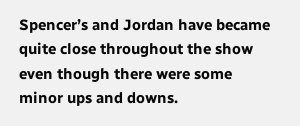Spencer’s and Jordan have became quite close throughout the show even though there were some minor ups and downs.